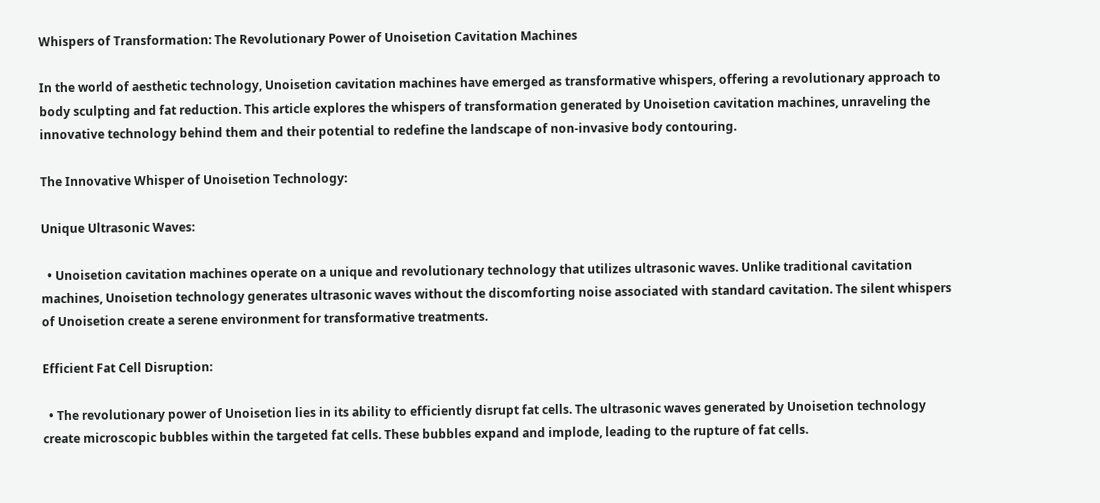Whispers of Transformation: The Revolutionary Power of Unoisetion Cavitation Machines

In the world of aesthetic technology, Unoisetion cavitation machines have emerged as transformative whispers, offering a revolutionary approach to body sculpting and fat reduction. This article explores the whispers of transformation generated by Unoisetion cavitation machines, unraveling the innovative technology behind them and their potential to redefine the landscape of non-invasive body contouring.

The Innovative Whisper of Unoisetion Technology:

Unique Ultrasonic Waves:

  • Unoisetion cavitation machines operate on a unique and revolutionary technology that utilizes ultrasonic waves. Unlike traditional cavitation machines, Unoisetion technology generates ultrasonic waves without the discomforting noise associated with standard cavitation. The silent whispers of Unoisetion create a serene environment for transformative treatments.

Efficient Fat Cell Disruption:

  • The revolutionary power of Unoisetion lies in its ability to efficiently disrupt fat cells. The ultrasonic waves generated by Unoisetion technology create microscopic bubbles within the targeted fat cells. These bubbles expand and implode, leading to the rupture of fat cells.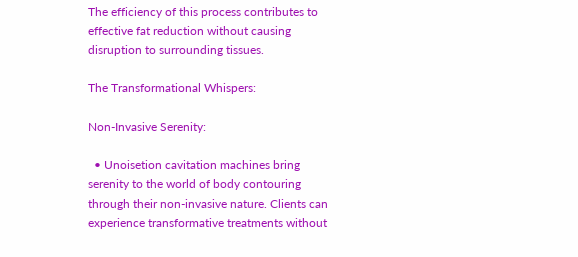The efficiency of this process contributes to effective fat reduction without causing disruption to surrounding tissues.

The Transformational Whispers:

Non-Invasive Serenity:

  • Unoisetion cavitation machines bring serenity to the world of body contouring through their non-invasive nature. Clients can experience transformative treatments without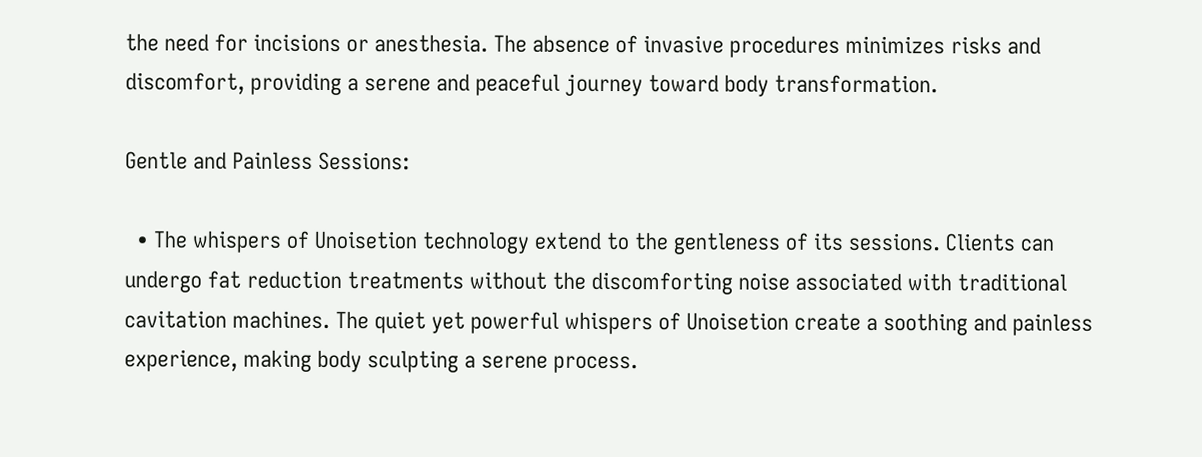the need for incisions or anesthesia. The absence of invasive procedures minimizes risks and discomfort, providing a serene and peaceful journey toward body transformation.

Gentle and Painless Sessions:

  • The whispers of Unoisetion technology extend to the gentleness of its sessions. Clients can undergo fat reduction treatments without the discomforting noise associated with traditional cavitation machines. The quiet yet powerful whispers of Unoisetion create a soothing and painless experience, making body sculpting a serene process.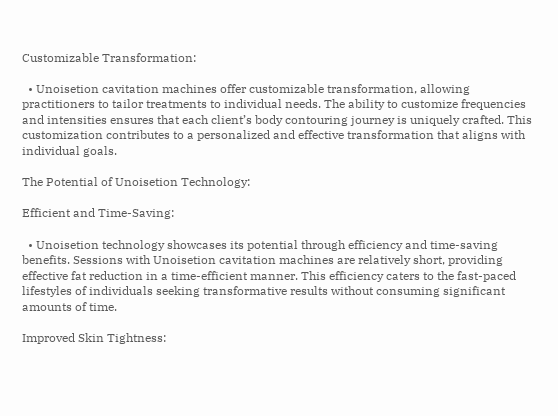Customizable Transformation:

  • Unoisetion cavitation machines offer customizable transformation, allowing practitioners to tailor treatments to individual needs. The ability to customize frequencies and intensities ensures that each client’s body contouring journey is uniquely crafted. This customization contributes to a personalized and effective transformation that aligns with individual goals.

The Potential of Unoisetion Technology:

Efficient and Time-Saving:

  • Unoisetion technology showcases its potential through efficiency and time-saving benefits. Sessions with Unoisetion cavitation machines are relatively short, providing effective fat reduction in a time-efficient manner. This efficiency caters to the fast-paced lifestyles of individuals seeking transformative results without consuming significant amounts of time.

Improved Skin Tightness: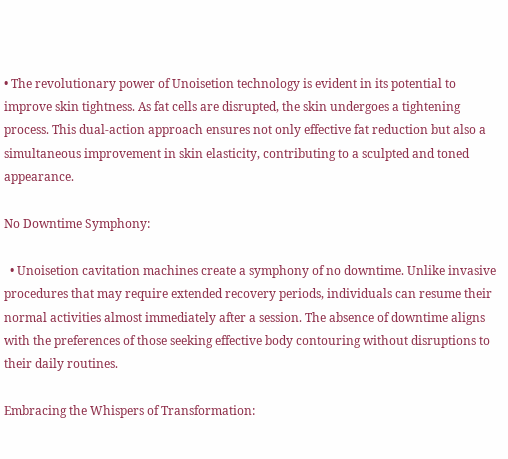• The revolutionary power of Unoisetion technology is evident in its potential to improve skin tightness. As fat cells are disrupted, the skin undergoes a tightening process. This dual-action approach ensures not only effective fat reduction but also a simultaneous improvement in skin elasticity, contributing to a sculpted and toned appearance.

No Downtime Symphony:

  • Unoisetion cavitation machines create a symphony of no downtime. Unlike invasive procedures that may require extended recovery periods, individuals can resume their normal activities almost immediately after a session. The absence of downtime aligns with the preferences of those seeking effective body contouring without disruptions to their daily routines.

Embracing the Whispers of Transformation: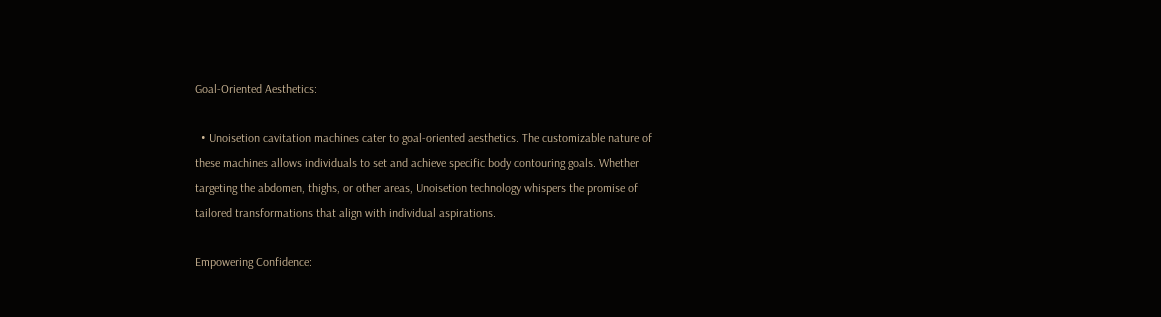Goal-Oriented Aesthetics:

  • Unoisetion cavitation machines cater to goal-oriented aesthetics. The customizable nature of these machines allows individuals to set and achieve specific body contouring goals. Whether targeting the abdomen, thighs, or other areas, Unoisetion technology whispers the promise of tailored transformations that align with individual aspirations.

Empowering Confidence: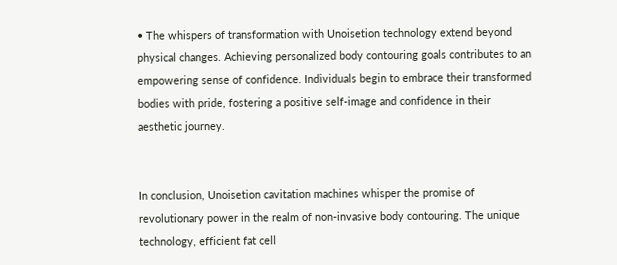• The whispers of transformation with Unoisetion technology extend beyond physical changes. Achieving personalized body contouring goals contributes to an empowering sense of confidence. Individuals begin to embrace their transformed bodies with pride, fostering a positive self-image and confidence in their aesthetic journey.


In conclusion, Unoisetion cavitation machines whisper the promise of revolutionary power in the realm of non-invasive body contouring. The unique technology, efficient fat cell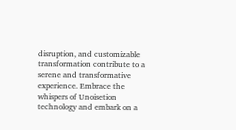disruption, and customizable transformation contribute to a serene and transformative experience. Embrace the whispers of Unoisetion technology and embark on a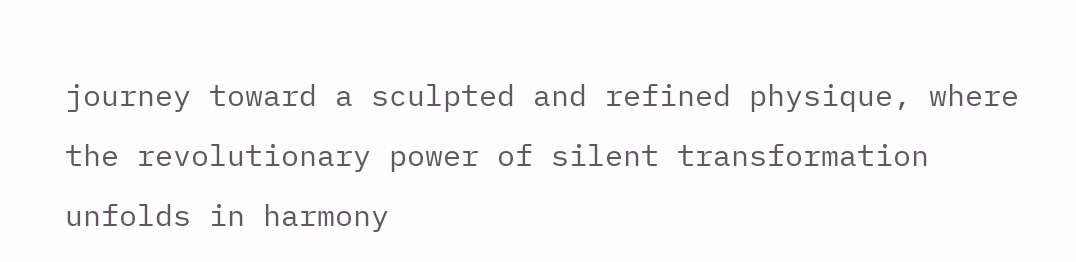journey toward a sculpted and refined physique, where the revolutionary power of silent transformation unfolds in harmony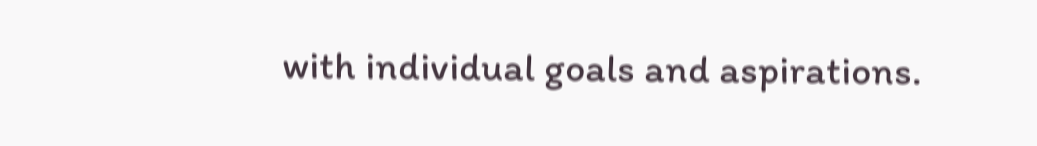with individual goals and aspirations.